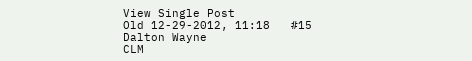View Single Post
Old 12-29-2012, 11:18   #15
Dalton Wayne
CLM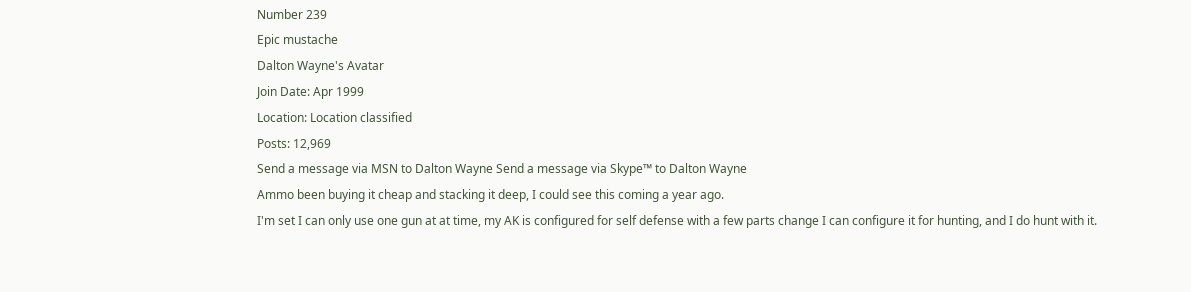Number 239
Epic mustache
Dalton Wayne's Avatar
Join Date: Apr 1999
Location: Location classified
Posts: 12,969
Send a message via MSN to Dalton Wayne Send a message via Skype™ to Dalton Wayne
Ammo been buying it cheap and stacking it deep, I could see this coming a year ago.
I'm set I can only use one gun at at time, my AK is configured for self defense with a few parts change I can configure it for hunting, and I do hunt with it.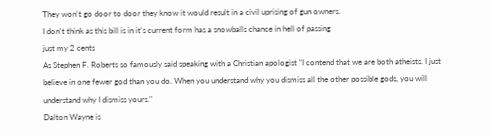They won't go door to door they know it would result in a civil uprising of gun owners.
I don't think as this bill is in it's current form has a snowballs chance in hell of passing
just my 2 cents
As Stephen F. Roberts so famously said speaking with a Christian apologist "I contend that we are both atheists. I just believe in one fewer god than you do. When you understand why you dismiss all the other possible gods, you will understand why I dismiss yours."
Dalton Wayne is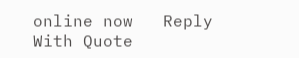online now   Reply With Quote